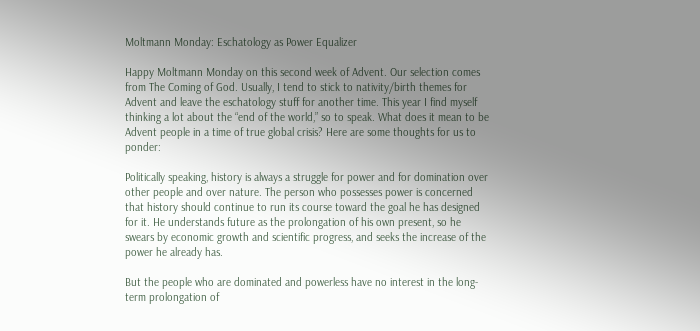Moltmann Monday: Eschatology as Power Equalizer

Happy Moltmann Monday on this second week of Advent. Our selection comes from The Coming of God. Usually, I tend to stick to nativity/birth themes for Advent and leave the eschatology stuff for another time. This year I find myself thinking a lot about the “end of the world,” so to speak. What does it mean to be Advent people in a time of true global crisis? Here are some thoughts for us to ponder:

Politically speaking, history is always a struggle for power and for domination over other people and over nature. The person who possesses power is concerned that history should continue to run its course toward the goal he has designed for it. He understands future as the prolongation of his own present, so he swears by economic growth and scientific progress, and seeks the increase of the power he already has.

But the people who are dominated and powerless have no interest in the long-term prolongation of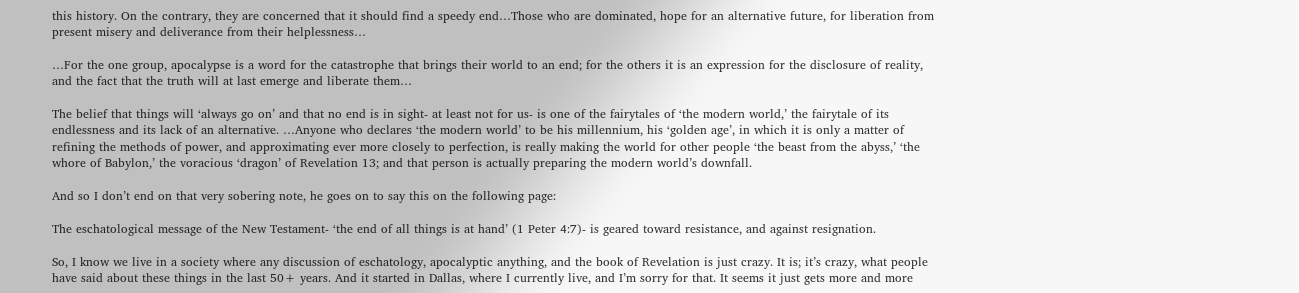this history. On the contrary, they are concerned that it should find a speedy end…Those who are dominated, hope for an alternative future, for liberation from present misery and deliverance from their helplessness…

…For the one group, apocalypse is a word for the catastrophe that brings their world to an end; for the others it is an expression for the disclosure of reality, and the fact that the truth will at last emerge and liberate them…

The belief that things will ‘always go on’ and that no end is in sight- at least not for us- is one of the fairytales of ‘the modern world,’ the fairytale of its endlessness and its lack of an alternative. …Anyone who declares ‘the modern world’ to be his millennium, his ‘golden age’, in which it is only a matter of refining the methods of power, and approximating ever more closely to perfection, is really making the world for other people ‘the beast from the abyss,’ ‘the whore of Babylon,’ the voracious ‘dragon’ of Revelation 13; and that person is actually preparing the modern world’s downfall.

And so I don’t end on that very sobering note, he goes on to say this on the following page:

The eschatological message of the New Testament- ‘the end of all things is at hand’ (1 Peter 4:7)- is geared toward resistance, and against resignation.

So, I know we live in a society where any discussion of eschatology, apocalyptic anything, and the book of Revelation is just crazy. It is; it’s crazy, what people have said about these things in the last 50+ years. And it started in Dallas, where I currently live, and I’m sorry for that. It seems it just gets more and more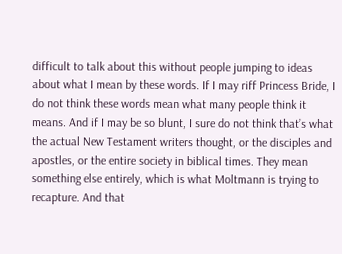difficult to talk about this without people jumping to ideas about what I mean by these words. If I may riff Princess Bride, I do not think these words mean what many people think it means. And if I may be so blunt, I sure do not think that’s what the actual New Testament writers thought, or the disciples and apostles, or the entire society in biblical times. They mean something else entirely, which is what Moltmann is trying to recapture. And that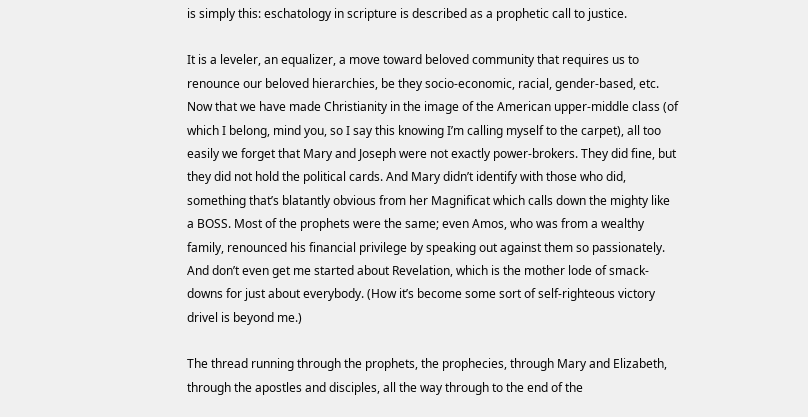is simply this: eschatology in scripture is described as a prophetic call to justice.

It is a leveler, an equalizer, a move toward beloved community that requires us to renounce our beloved hierarchies, be they socio-economic, racial, gender-based, etc.  Now that we have made Christianity in the image of the American upper-middle class (of which I belong, mind you, so I say this knowing I’m calling myself to the carpet), all too easily we forget that Mary and Joseph were not exactly power-brokers. They did fine, but they did not hold the political cards. And Mary didn’t identify with those who did, something that’s blatantly obvious from her Magnificat which calls down the mighty like a BOSS. Most of the prophets were the same; even Amos, who was from a wealthy family, renounced his financial privilege by speaking out against them so passionately. And don’t even get me started about Revelation, which is the mother lode of smack-downs for just about everybody. (How it’s become some sort of self-righteous victory drivel is beyond me.)

The thread running through the prophets, the prophecies, through Mary and Elizabeth, through the apostles and disciples, all the way through to the end of the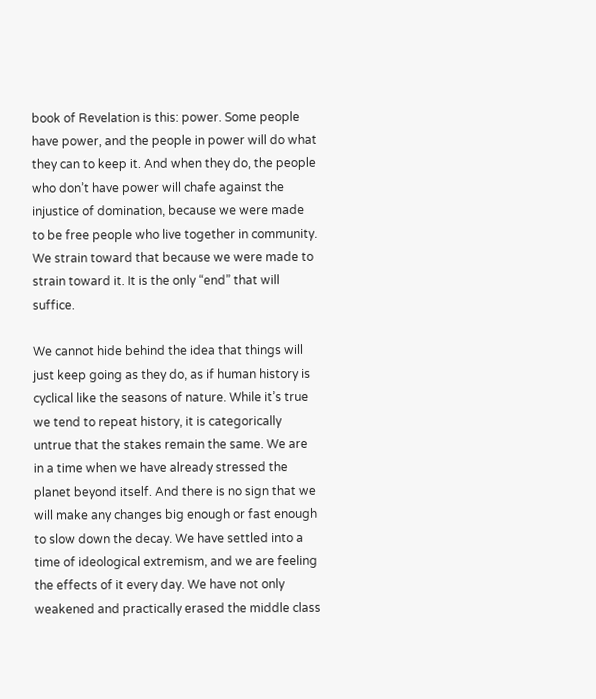book of Revelation is this: power. Some people have power, and the people in power will do what they can to keep it. And when they do, the people who don’t have power will chafe against the injustice of domination, because we were made to be free people who live together in community. We strain toward that because we were made to strain toward it. It is the only “end” that will suffice.

We cannot hide behind the idea that things will just keep going as they do, as if human history is cyclical like the seasons of nature. While it’s true we tend to repeat history, it is categorically untrue that the stakes remain the same. We are in a time when we have already stressed the planet beyond itself. And there is no sign that we will make any changes big enough or fast enough to slow down the decay. We have settled into a time of ideological extremism, and we are feeling the effects of it every day. We have not only weakened and practically erased the middle class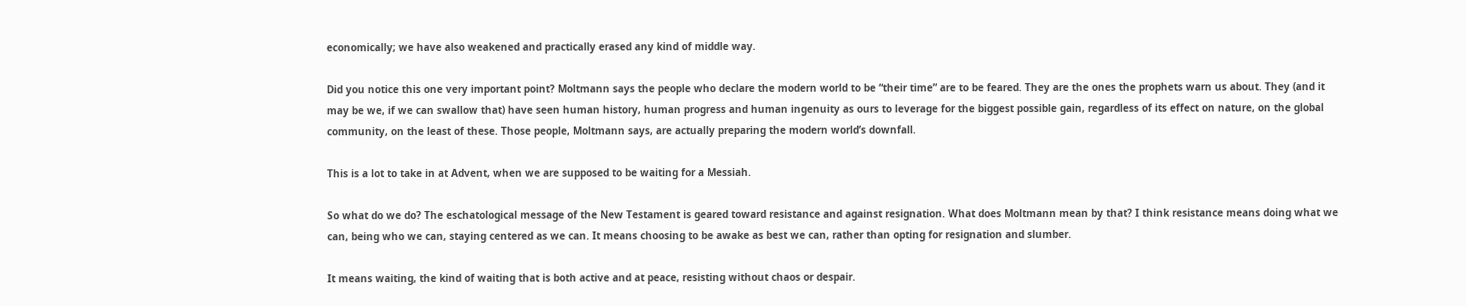economically; we have also weakened and practically erased any kind of middle way.

Did you notice this one very important point? Moltmann says the people who declare the modern world to be “their time” are to be feared. They are the ones the prophets warn us about. They (and it may be we, if we can swallow that) have seen human history, human progress and human ingenuity as ours to leverage for the biggest possible gain, regardless of its effect on nature, on the global community, on the least of these. Those people, Moltmann says, are actually preparing the modern world’s downfall.

This is a lot to take in at Advent, when we are supposed to be waiting for a Messiah.

So what do we do? The eschatological message of the New Testament is geared toward resistance and against resignation. What does Moltmann mean by that? I think resistance means doing what we can, being who we can, staying centered as we can. It means choosing to be awake as best we can, rather than opting for resignation and slumber.

It means waiting, the kind of waiting that is both active and at peace, resisting without chaos or despair.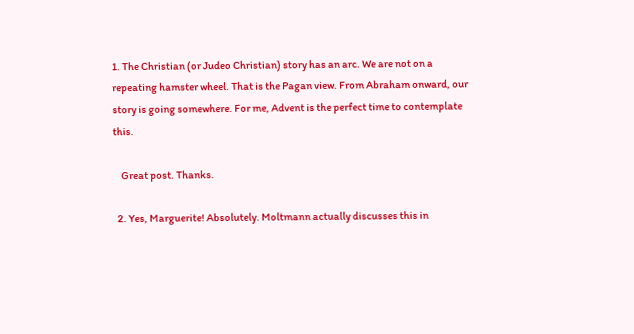1. The Christian (or Judeo Christian) story has an arc. We are not on a repeating hamster wheel. That is the Pagan view. From Abraham onward, our story is going somewhere. For me, Advent is the perfect time to contemplate this.

    Great post. Thanks.

  2. Yes, Marguerite! Absolutely. Moltmann actually discusses this in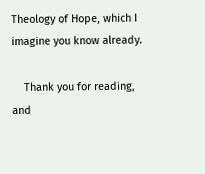Theology of Hope, which I imagine you know already.

    Thank you for reading, and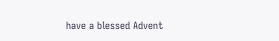have a blessed Advent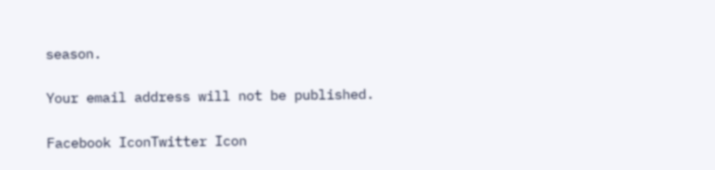season.

Your email address will not be published.

Facebook IconTwitter Icon